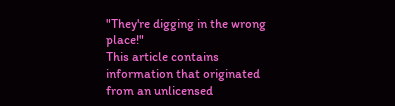"They're digging in the wrong place!"
This article contains information that originated from an unlicensed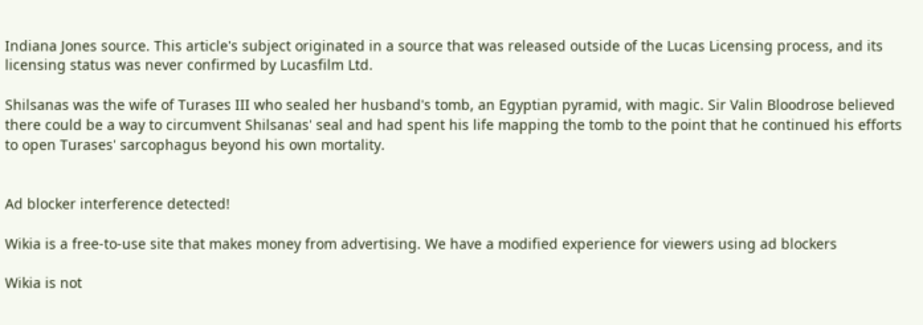Indiana Jones source. This article's subject originated in a source that was released outside of the Lucas Licensing process, and its licensing status was never confirmed by Lucasfilm Ltd.

Shilsanas was the wife of Turases III who sealed her husband's tomb, an Egyptian pyramid, with magic. Sir Valin Bloodrose believed there could be a way to circumvent Shilsanas' seal and had spent his life mapping the tomb to the point that he continued his efforts to open Turases' sarcophagus beyond his own mortality.


Ad blocker interference detected!

Wikia is a free-to-use site that makes money from advertising. We have a modified experience for viewers using ad blockers

Wikia is not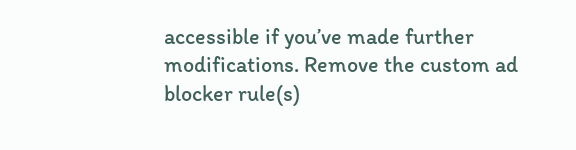accessible if you’ve made further modifications. Remove the custom ad blocker rule(s)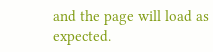and the page will load as expected.